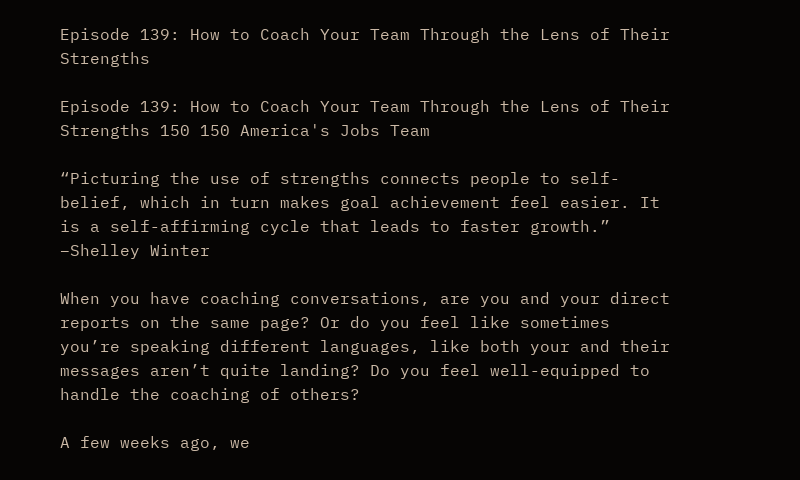Episode 139: How to Coach Your Team Through the Lens of Their Strengths

Episode 139: How to Coach Your Team Through the Lens of Their Strengths 150 150 America's Jobs Team

“Picturing the use of strengths connects people to self-belief, which in turn makes goal achievement feel easier. It is a self-affirming cycle that leads to faster growth.” –Shelley Winter

When you have coaching conversations, are you and your direct reports on the same page? Or do you feel like sometimes you’re speaking different languages, like both your and their messages aren’t quite landing? Do you feel well-equipped to handle the coaching of others?

A few weeks ago, we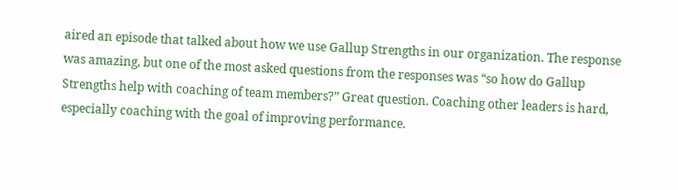aired an episode that talked about how we use Gallup Strengths in our organization. The response was amazing, but one of the most asked questions from the responses was “so how do Gallup Strengths help with coaching of team members?” Great question. Coaching other leaders is hard, especially coaching with the goal of improving performance.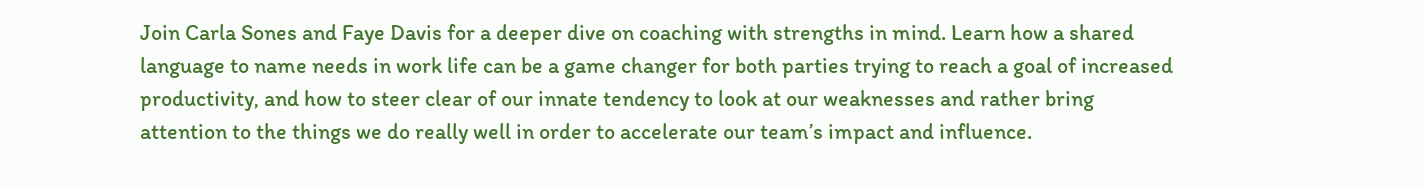Join Carla Sones and Faye Davis for a deeper dive on coaching with strengths in mind. Learn how a shared language to name needs in work life can be a game changer for both parties trying to reach a goal of increased productivity, and how to steer clear of our innate tendency to look at our weaknesses and rather bring attention to the things we do really well in order to accelerate our team’s impact and influence.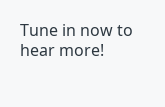Tune in now to hear more!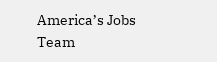America’s Jobs Team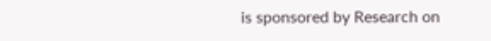is sponsored by Research on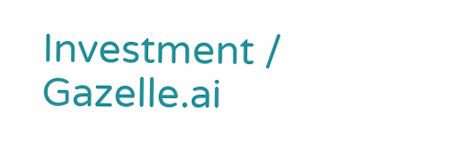Investment / Gazelle.ai